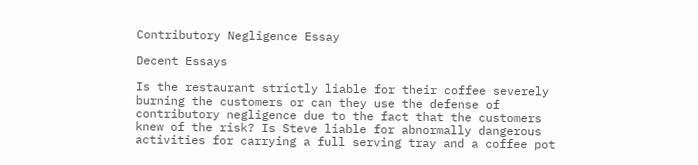Contributory Negligence Essay

Decent Essays

Is the restaurant strictly liable for their coffee severely burning the customers or can they use the defense of contributory negligence due to the fact that the customers knew of the risk? Is Steve liable for abnormally dangerous activities for carrying a full serving tray and a coffee pot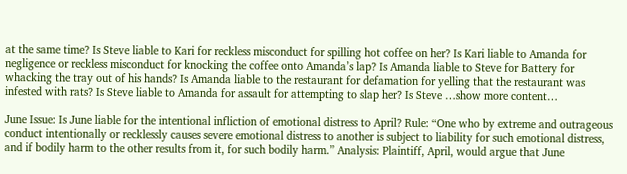at the same time? Is Steve liable to Kari for reckless misconduct for spilling hot coffee on her? Is Kari liable to Amanda for negligence or reckless misconduct for knocking the coffee onto Amanda’s lap? Is Amanda liable to Steve for Battery for whacking the tray out of his hands? Is Amanda liable to the restaurant for defamation for yelling that the restaurant was infested with rats? Is Steve liable to Amanda for assault for attempting to slap her? Is Steve …show more content…

June Issue: Is June liable for the intentional infliction of emotional distress to April? Rule: “One who by extreme and outrageous conduct intentionally or recklessly causes severe emotional distress to another is subject to liability for such emotional distress, and if bodily harm to the other results from it, for such bodily harm.” Analysis: Plaintiff, April, would argue that June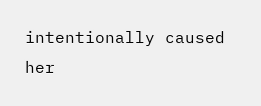intentionally caused her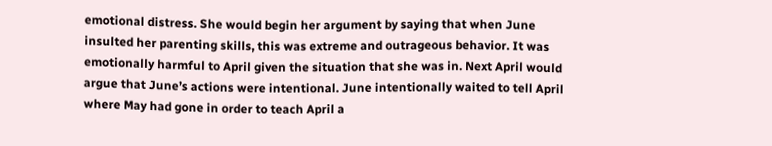emotional distress. She would begin her argument by saying that when June insulted her parenting skills, this was extreme and outrageous behavior. It was emotionally harmful to April given the situation that she was in. Next April would argue that June’s actions were intentional. June intentionally waited to tell April where May had gone in order to teach April a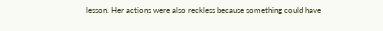lesson. Her actions were also reckless because something could have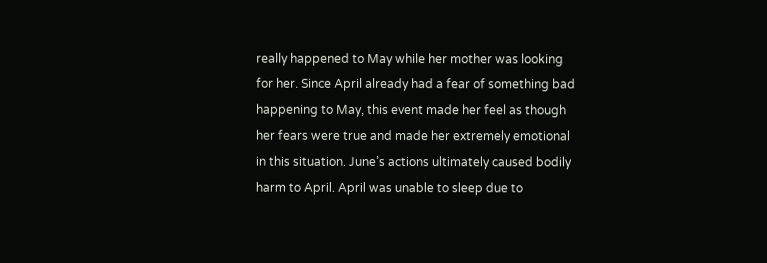really happened to May while her mother was looking for her. Since April already had a fear of something bad happening to May, this event made her feel as though her fears were true and made her extremely emotional in this situation. June’s actions ultimately caused bodily harm to April. April was unable to sleep due to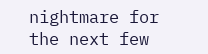nightmare for the next few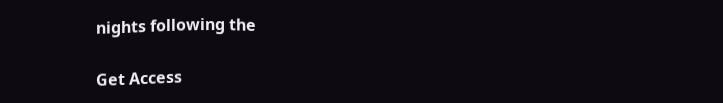nights following the

Get Access